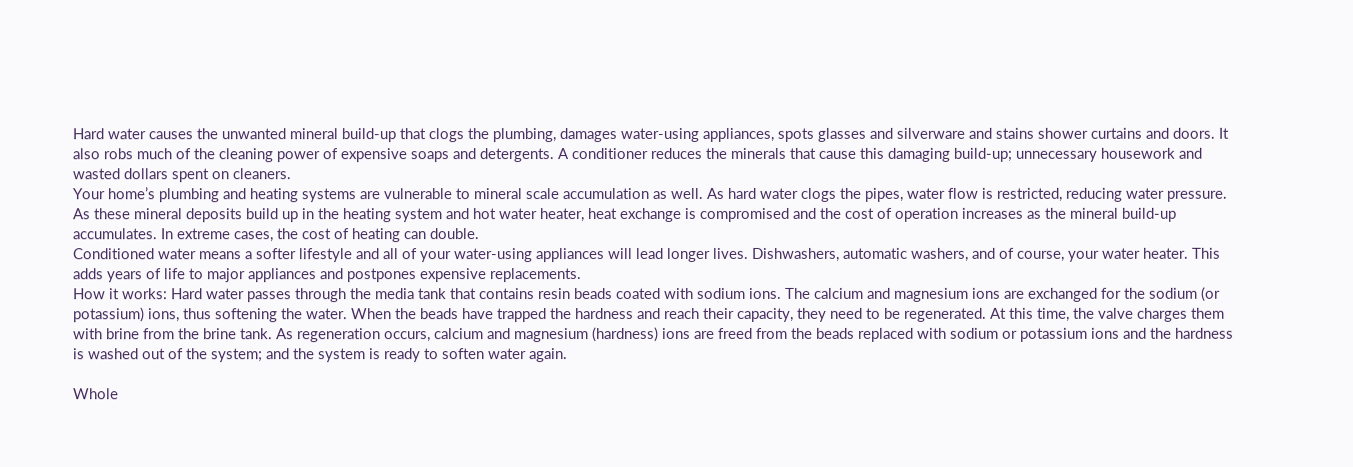Hard water causes the unwanted mineral build-up that clogs the plumbing, damages water-using appliances, spots glasses and silverware and stains shower curtains and doors. It also robs much of the cleaning power of expensive soaps and detergents. A conditioner reduces the minerals that cause this damaging build-up; unnecessary housework and wasted dollars spent on cleaners.
Your home’s plumbing and heating systems are vulnerable to mineral scale accumulation as well. As hard water clogs the pipes, water flow is restricted, reducing water pressure. As these mineral deposits build up in the heating system and hot water heater, heat exchange is compromised and the cost of operation increases as the mineral build-up accumulates. In extreme cases, the cost of heating can double.
Conditioned water means a softer lifestyle and all of your water-using appliances will lead longer lives. Dishwashers, automatic washers, and of course, your water heater. This adds years of life to major appliances and postpones expensive replacements.
How it works: Hard water passes through the media tank that contains resin beads coated with sodium ions. The calcium and magnesium ions are exchanged for the sodium (or potassium) ions, thus softening the water. When the beads have trapped the hardness and reach their capacity, they need to be regenerated. At this time, the valve charges them with brine from the brine tank. As regeneration occurs, calcium and magnesium (hardness) ions are freed from the beads replaced with sodium or potassium ions and the hardness is washed out of the system; and the system is ready to soften water again.

Whole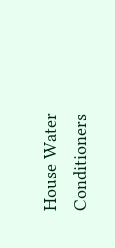House Water Conditioners